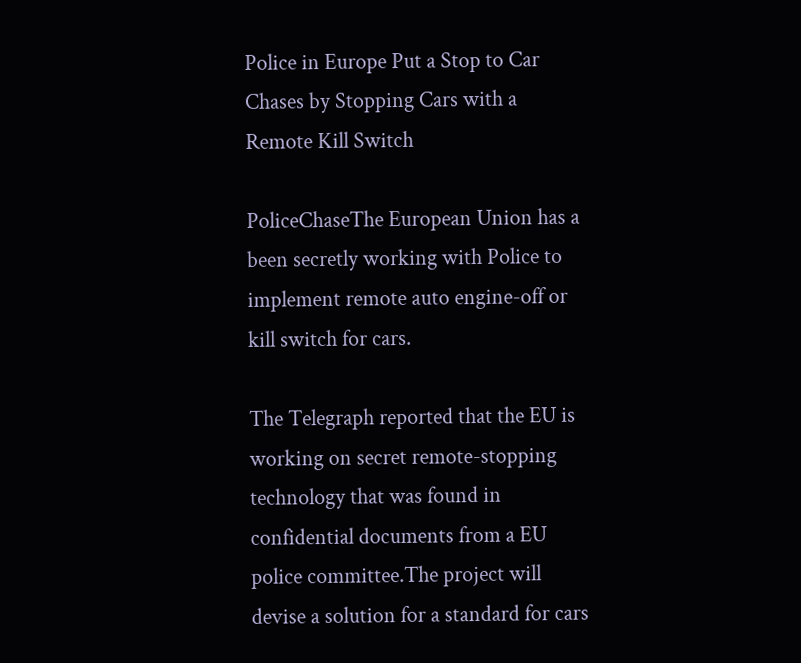Police in Europe Put a Stop to Car Chases by Stopping Cars with a Remote Kill Switch

PoliceChaseThe European Union has a been secretly working with Police to implement remote auto engine-off or kill switch for cars.

The Telegraph reported that the EU is working on secret remote-stopping technology that was found in confidential documents from a EU police committee.The project will devise a solution for a standard for cars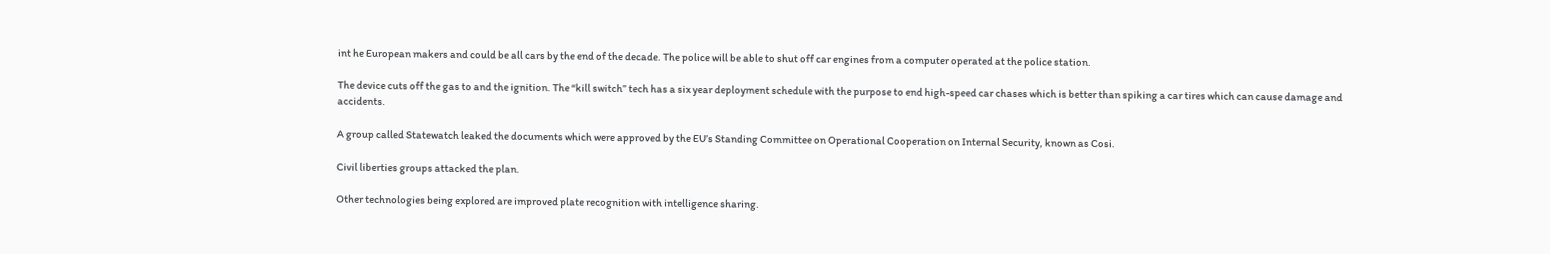int he European makers and could be all cars by the end of the decade. The police will be able to shut off car engines from a computer operated at the police station.

The device cuts off the gas to and the ignition. The “kill switch” tech has a six year deployment schedule with the purpose to end high-speed car chases which is better than spiking a car tires which can cause damage and accidents.

A group called Statewatch leaked the documents which were approved by the EU’s Standing Committee on Operational Cooperation on Internal Security, known as Cosi.

Civil liberties groups attacked the plan.

Other technologies being explored are improved plate recognition with intelligence sharing.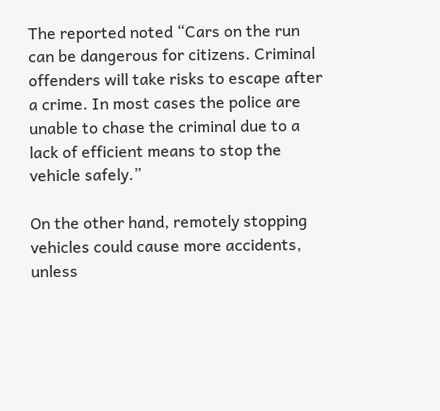The reported noted “Cars on the run can be dangerous for citizens. Criminal offenders will take risks to escape after a crime. In most cases the police are unable to chase the criminal due to a lack of efficient means to stop the vehicle safely.”

On the other hand, remotely stopping vehicles could cause more accidents, unless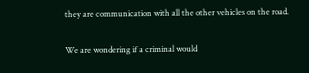they are communication with all the other vehicles on the road.

We are wondering if a criminal would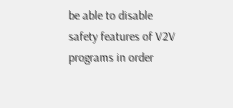be able to disable safety features of V2V programs in order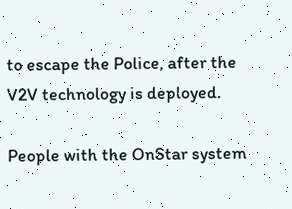to escape the Police, after the V2V technology is deployed.

People with the OnStar system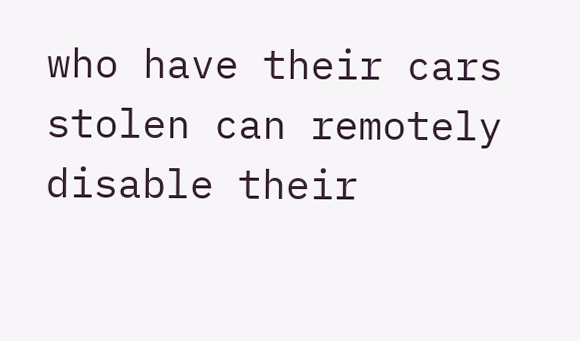who have their cars stolen can remotely disable their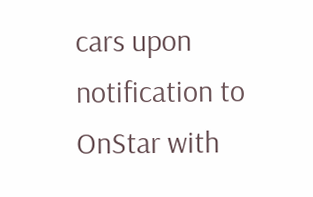cars upon notification to OnStar with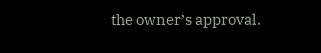the owner’s approval.